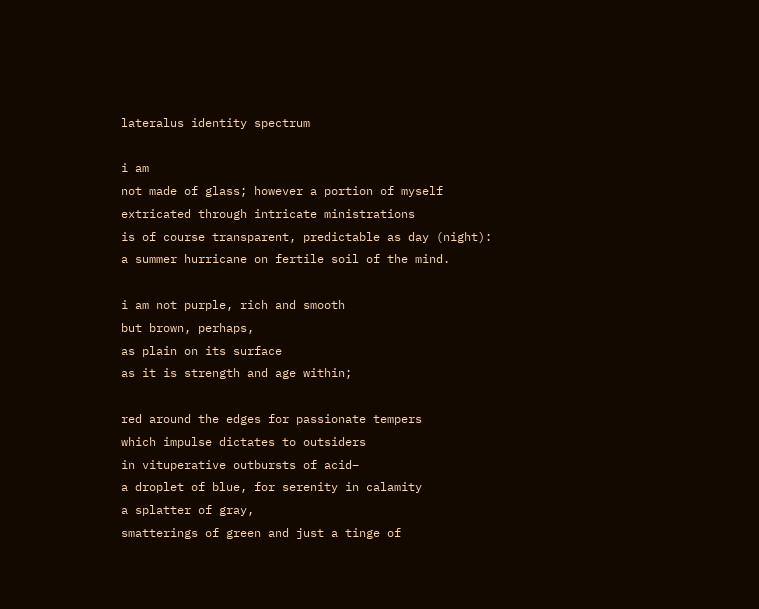lateralus identity spectrum

i am
not made of glass; however a portion of myself
extricated through intricate ministrations
is of course transparent, predictable as day (night):
a summer hurricane on fertile soil of the mind.

i am not purple, rich and smooth
but brown, perhaps,
as plain on its surface
as it is strength and age within;

red around the edges for passionate tempers
which impulse dictates to outsiders
in vituperative outbursts of acid–
a droplet of blue, for serenity in calamity
a splatter of gray,
smatterings of green and just a tinge of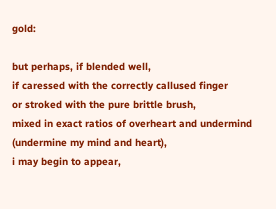gold:

but perhaps, if blended well,
if caressed with the correctly callused finger
or stroked with the pure brittle brush,
mixed in exact ratios of overheart and undermind
(undermine my mind and heart),
i may begin to appear,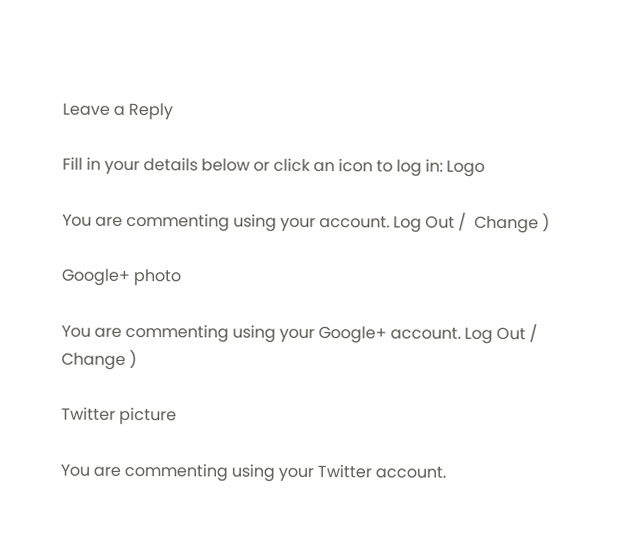Leave a Reply

Fill in your details below or click an icon to log in: Logo

You are commenting using your account. Log Out /  Change )

Google+ photo

You are commenting using your Google+ account. Log Out /  Change )

Twitter picture

You are commenting using your Twitter account.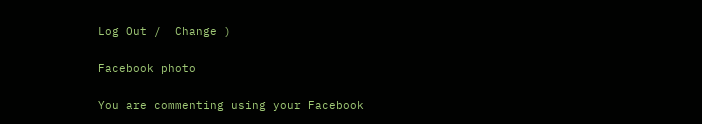Log Out /  Change )

Facebook photo

You are commenting using your Facebook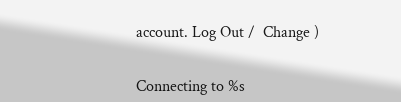account. Log Out /  Change )


Connecting to %s